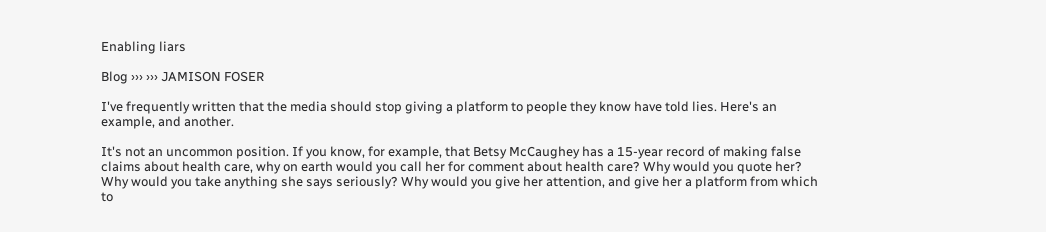Enabling liars

Blog ››› ››› JAMISON FOSER

I've frequently written that the media should stop giving a platform to people they know have told lies. Here's an example, and another.

It's not an uncommon position. If you know, for example, that Betsy McCaughey has a 15-year record of making false claims about health care, why on earth would you call her for comment about health care? Why would you quote her? Why would you take anything she says seriously? Why would you give her attention, and give her a platform from which to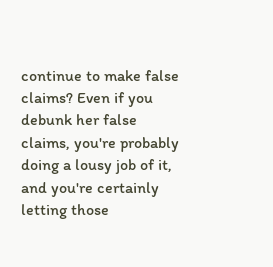continue to make false claims? Even if you debunk her false claims, you're probably doing a lousy job of it, and you're certainly letting those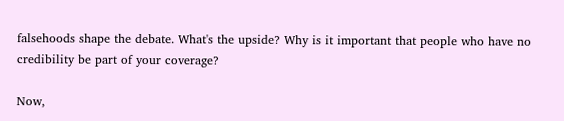falsehoods shape the debate. What's the upside? Why is it important that people who have no credibility be part of your coverage?

Now,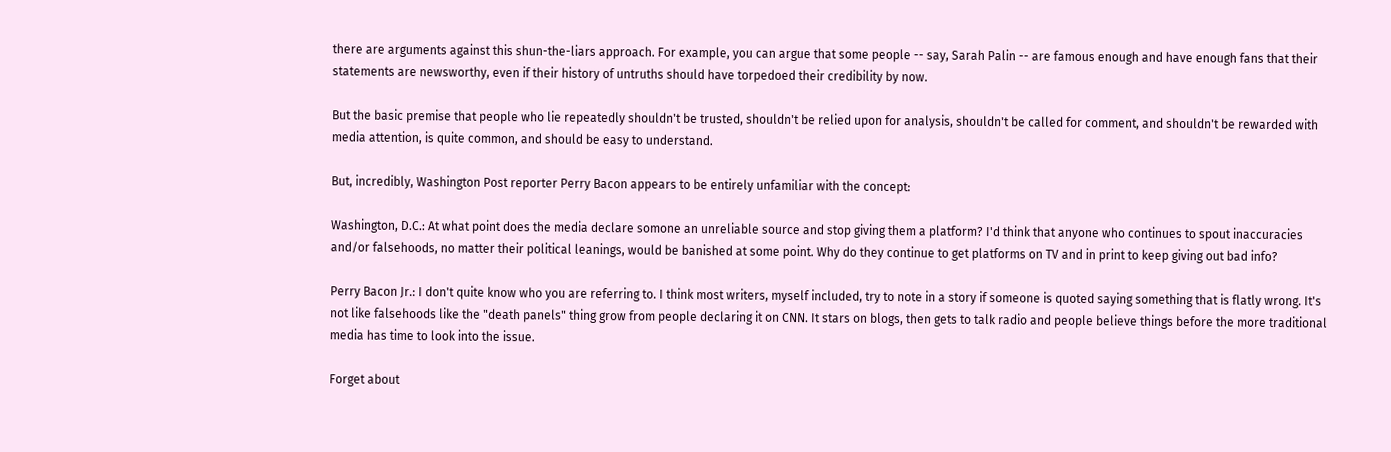there are arguments against this shun-the-liars approach. For example, you can argue that some people -- say, Sarah Palin -- are famous enough and have enough fans that their statements are newsworthy, even if their history of untruths should have torpedoed their credibility by now.

But the basic premise that people who lie repeatedly shouldn't be trusted, shouldn't be relied upon for analysis, shouldn't be called for comment, and shouldn't be rewarded with media attention, is quite common, and should be easy to understand.

But, incredibly, Washington Post reporter Perry Bacon appears to be entirely unfamiliar with the concept:

Washington, D.C.: At what point does the media declare somone an unreliable source and stop giving them a platform? I'd think that anyone who continues to spout inaccuracies and/or falsehoods, no matter their political leanings, would be banished at some point. Why do they continue to get platforms on TV and in print to keep giving out bad info?

Perry Bacon Jr.: I don't quite know who you are referring to. I think most writers, myself included, try to note in a story if someone is quoted saying something that is flatly wrong. It's not like falsehoods like the "death panels" thing grow from people declaring it on CNN. It stars on blogs, then gets to talk radio and people believe things before the more traditional media has time to look into the issue.

Forget about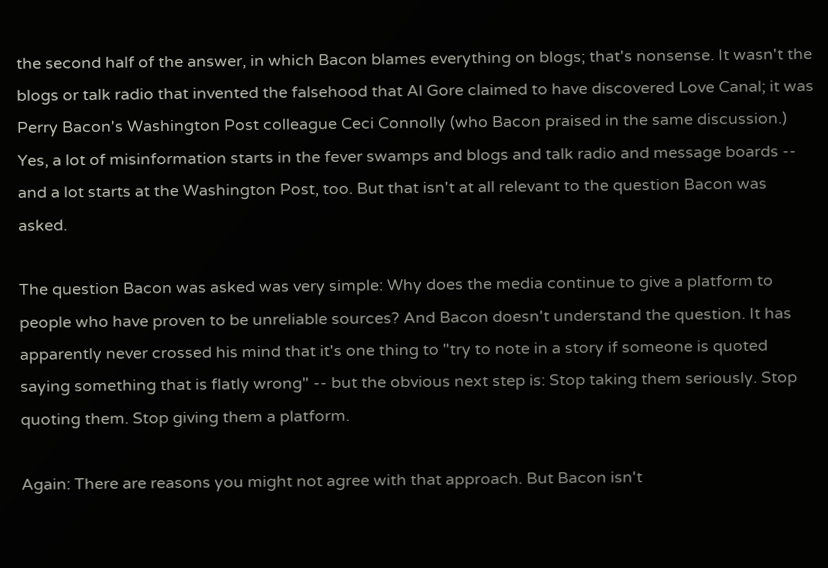the second half of the answer, in which Bacon blames everything on blogs; that's nonsense. It wasn't the blogs or talk radio that invented the falsehood that Al Gore claimed to have discovered Love Canal; it was Perry Bacon's Washington Post colleague Ceci Connolly (who Bacon praised in the same discussion.) Yes, a lot of misinformation starts in the fever swamps and blogs and talk radio and message boards -- and a lot starts at the Washington Post, too. But that isn't at all relevant to the question Bacon was asked.

The question Bacon was asked was very simple: Why does the media continue to give a platform to people who have proven to be unreliable sources? And Bacon doesn't understand the question. It has apparently never crossed his mind that it's one thing to "try to note in a story if someone is quoted saying something that is flatly wrong" -- but the obvious next step is: Stop taking them seriously. Stop quoting them. Stop giving them a platform.

Again: There are reasons you might not agree with that approach. But Bacon isn't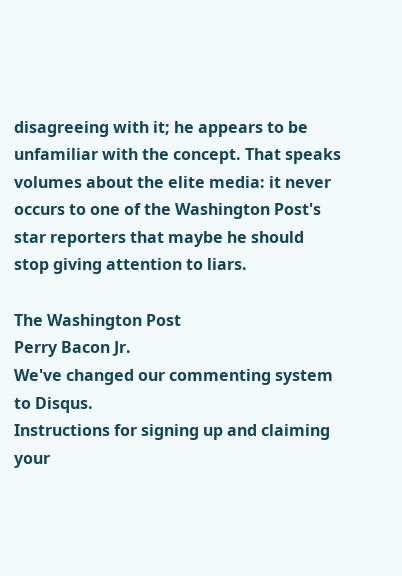disagreeing with it; he appears to be unfamiliar with the concept. That speaks volumes about the elite media: it never occurs to one of the Washington Post's star reporters that maybe he should stop giving attention to liars.

The Washington Post
Perry Bacon Jr.
We've changed our commenting system to Disqus.
Instructions for signing up and claiming your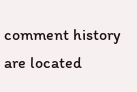comment history are located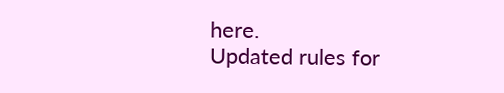here.
Updated rules for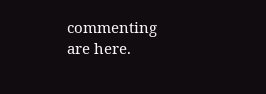commenting are here.